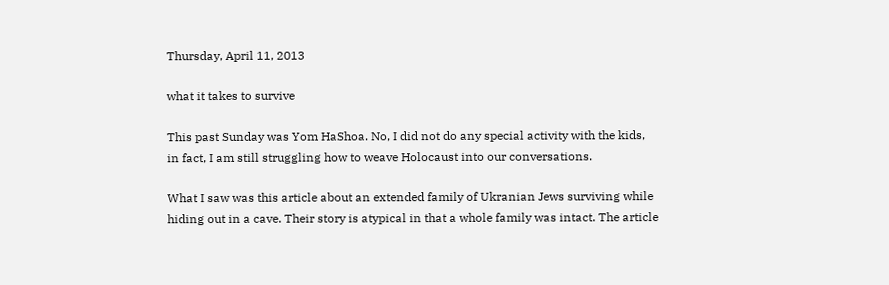Thursday, April 11, 2013

what it takes to survive

This past Sunday was Yom HaShoa. No, I did not do any special activity with the kids, in fact, I am still struggling how to weave Holocaust into our conversations.

What I saw was this article about an extended family of Ukranian Jews surviving while hiding out in a cave. Their story is atypical in that a whole family was intact. The article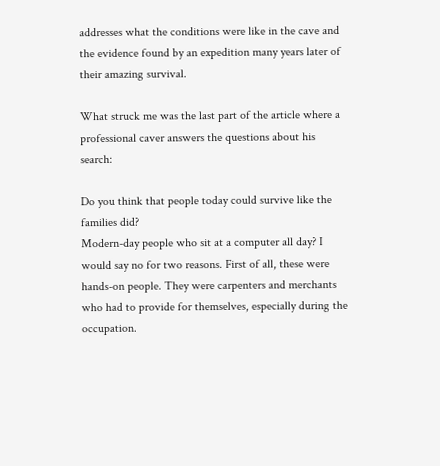addresses what the conditions were like in the cave and the evidence found by an expedition many years later of their amazing survival.

What struck me was the last part of the article where a professional caver answers the questions about his search:

Do you think that people today could survive like the families did?
Modern-day people who sit at a computer all day? I would say no for two reasons. First of all, these were hands-on people. They were carpenters and merchants who had to provide for themselves, especially during the occupation.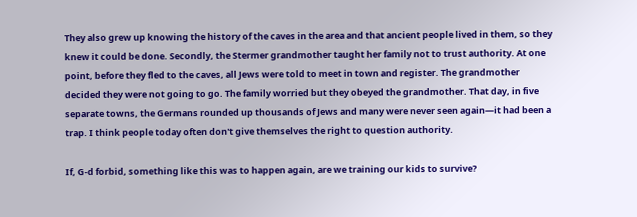They also grew up knowing the history of the caves in the area and that ancient people lived in them, so they knew it could be done. Secondly, the Stermer grandmother taught her family not to trust authority. At one point, before they fled to the caves, all Jews were told to meet in town and register. The grandmother decided they were not going to go. The family worried but they obeyed the grandmother. That day, in five separate towns, the Germans rounded up thousands of Jews and many were never seen again—it had been a trap. I think people today often don't give themselves the right to question authority.

If, G-d forbid, something like this was to happen again, are we training our kids to survive?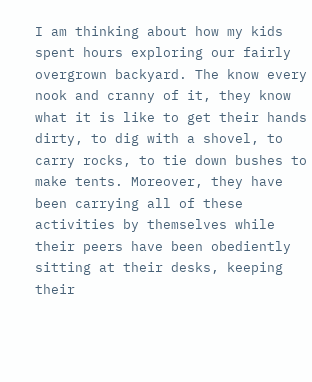I am thinking about how my kids spent hours exploring our fairly overgrown backyard. The know every nook and cranny of it, they know what it is like to get their hands dirty, to dig with a shovel, to carry rocks, to tie down bushes to make tents. Moreover, they have been carrying all of these activities by themselves while their peers have been obediently sitting at their desks, keeping their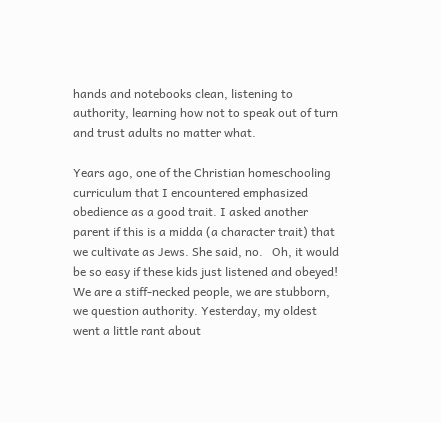hands and notebooks clean, listening to authority, learning how not to speak out of turn and trust adults no matter what.

Years ago, one of the Christian homeschooling curriculum that I encountered emphasized obedience as a good trait. I asked another parent if this is a midda (a character trait) that we cultivate as Jews. She said, no.   Oh, it would be so easy if these kids just listened and obeyed! We are a stiff-necked people, we are stubborn, we question authority. Yesterday, my oldest went a little rant about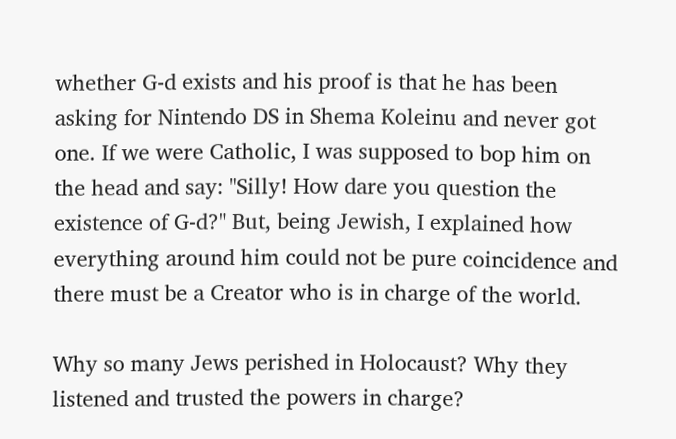whether G-d exists and his proof is that he has been asking for Nintendo DS in Shema Koleinu and never got one. If we were Catholic, I was supposed to bop him on the head and say: "Silly! How dare you question the existence of G-d?" But, being Jewish, I explained how everything around him could not be pure coincidence and there must be a Creator who is in charge of the world.

Why so many Jews perished in Holocaust? Why they listened and trusted the powers in charge?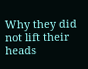Why they did not lift their heads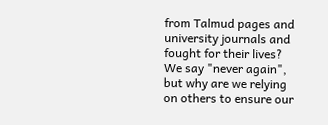from Talmud pages and university journals and fought for their lives? We say "never again", but why are we relying on others to ensure our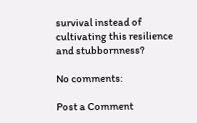survival instead of cultivating this resilience and stubbornness?

No comments:

Post a Comment